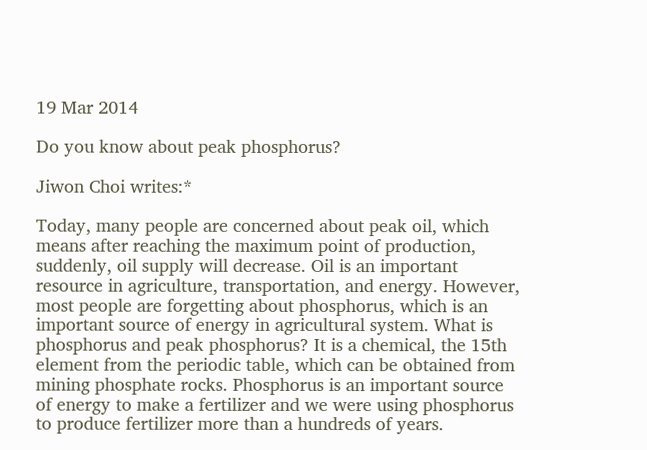19 Mar 2014

Do you know about peak phosphorus?

Jiwon Choi writes:*

Today, many people are concerned about peak oil, which means after reaching the maximum point of production, suddenly, oil supply will decrease. Oil is an important resource in agriculture, transportation, and energy. However, most people are forgetting about phosphorus, which is an important source of energy in agricultural system. What is phosphorus and peak phosphorus? It is a chemical, the 15th element from the periodic table, which can be obtained from mining phosphate rocks. Phosphorus is an important source of energy to make a fertilizer and we were using phosphorus to produce fertilizer more than a hundreds of years.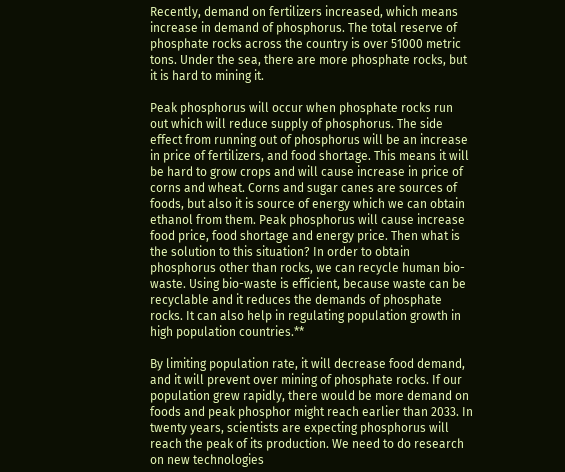Recently, demand on fertilizers increased, which means increase in demand of phosphorus. The total reserve of phosphate rocks across the country is over 51000 metric tons. Under the sea, there are more phosphate rocks, but it is hard to mining it.

Peak phosphorus will occur when phosphate rocks run out which will reduce supply of phosphorus. The side effect from running out of phosphorus will be an increase in price of fertilizers, and food shortage. This means it will be hard to grow crops and will cause increase in price of corns and wheat. Corns and sugar canes are sources of foods, but also it is source of energy which we can obtain ethanol from them. Peak phosphorus will cause increase food price, food shortage and energy price. Then what is the solution to this situation? In order to obtain phosphorus other than rocks, we can recycle human bio-waste. Using bio-waste is efficient, because waste can be recyclable and it reduces the demands of phosphate rocks. It can also help in regulating population growth in high population countries.**

By limiting population rate, it will decrease food demand, and it will prevent over mining of phosphate rocks. If our population grew rapidly, there would be more demand on foods and peak phosphor might reach earlier than 2033. In twenty years, scientists are expecting phosphorus will reach the peak of its production. We need to do research on new technologies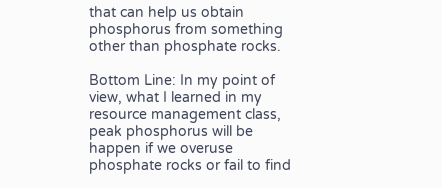that can help us obtain phosphorus from something other than phosphate rocks.

Bottom Line: In my point of view, what I learned in my resource management class, peak phosphorus will be happen if we overuse phosphate rocks or fail to find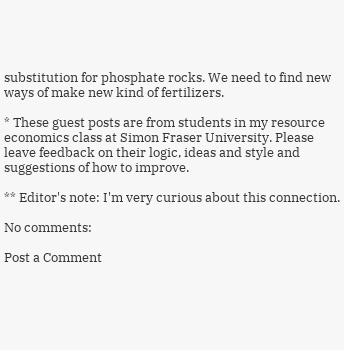substitution for phosphate rocks. We need to find new ways of make new kind of fertilizers.

* These guest posts are from students in my resource economics class at Simon Fraser University. Please leave feedback on their logic, ideas and style and suggestions of how to improve.

** Editor's note: I'm very curious about this connection.

No comments:

Post a Comment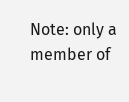Note: only a member of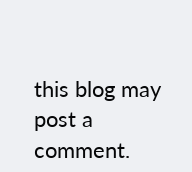this blog may post a comment.